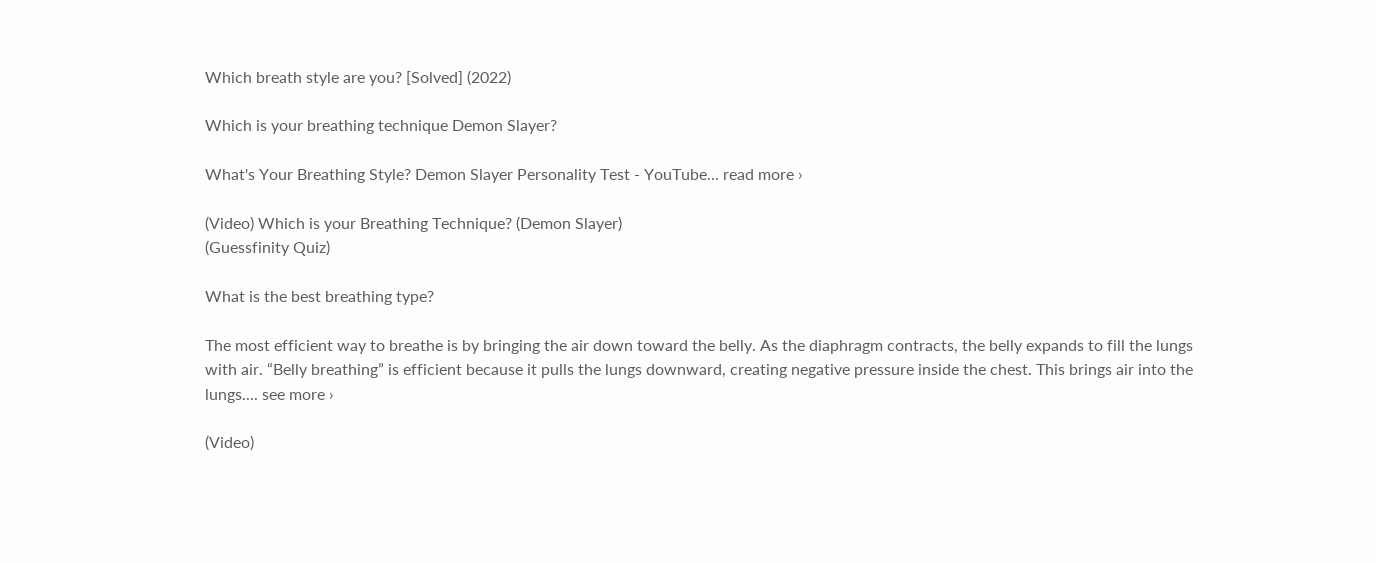Which breath style are you? [Solved] (2022)

Which is your breathing technique Demon Slayer?

What's Your Breathing Style? Demon Slayer Personality Test - YouTube... read more ›

(Video) Which is your Breathing Technique? (Demon Slayer)
(Guessfinity Quiz)

What is the best breathing type?

The most efficient way to breathe is by bringing the air down toward the belly. As the diaphragm contracts, the belly expands to fill the lungs with air. “Belly breathing” is efficient because it pulls the lungs downward, creating negative pressure inside the chest. This brings air into the lungs.... see more ›

(Video)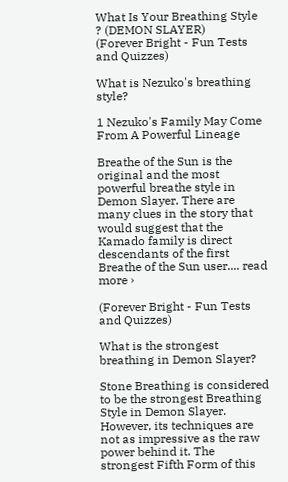What Is Your Breathing Style ? (DEMON SLAYER)
(Forever Bright - Fun Tests and Quizzes)

What is Nezuko's breathing style?

1 Nezuko's Family May Come From A Powerful Lineage

Breathe of the Sun is the original and the most powerful breathe style in Demon Slayer. There are many clues in the story that would suggest that the Kamado family is direct descendants of the first Breathe of the Sun user.... read more ›

(Forever Bright - Fun Tests and Quizzes)

What is the strongest breathing in Demon Slayer?

Stone Breathing is considered to be the strongest Breathing Style in Demon Slayer. However, its techniques are not as impressive as the raw power behind it. The strongest Fifth Form of this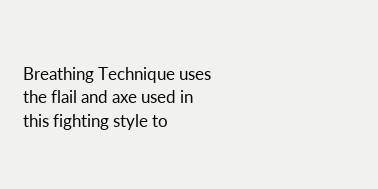Breathing Technique uses the flail and axe used in this fighting style to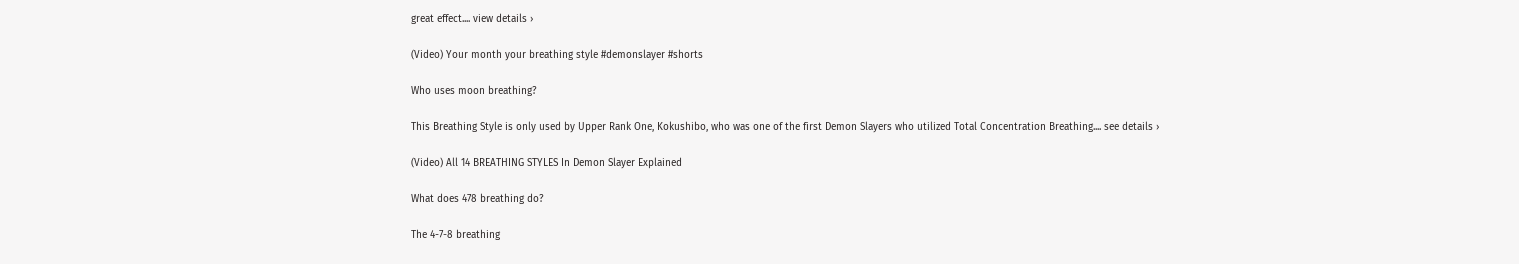great effect.... view details ›

(Video) Your month your breathing style #demonslayer #shorts

Who uses moon breathing?

This Breathing Style is only used by Upper Rank One, Kokushibo, who was one of the first Demon Slayers who utilized Total Concentration Breathing.... see details ›

(Video) All 14 BREATHING STYLES In Demon Slayer Explained

What does 478 breathing do?

The 4-7-8 breathing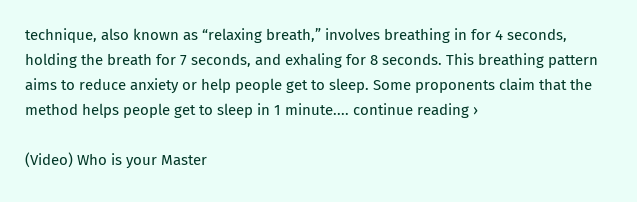technique, also known as “relaxing breath,” involves breathing in for 4 seconds, holding the breath for 7 seconds, and exhaling for 8 seconds. This breathing pattern aims to reduce anxiety or help people get to sleep. Some proponents claim that the method helps people get to sleep in 1 minute.... continue reading ›

(Video) Who is your Master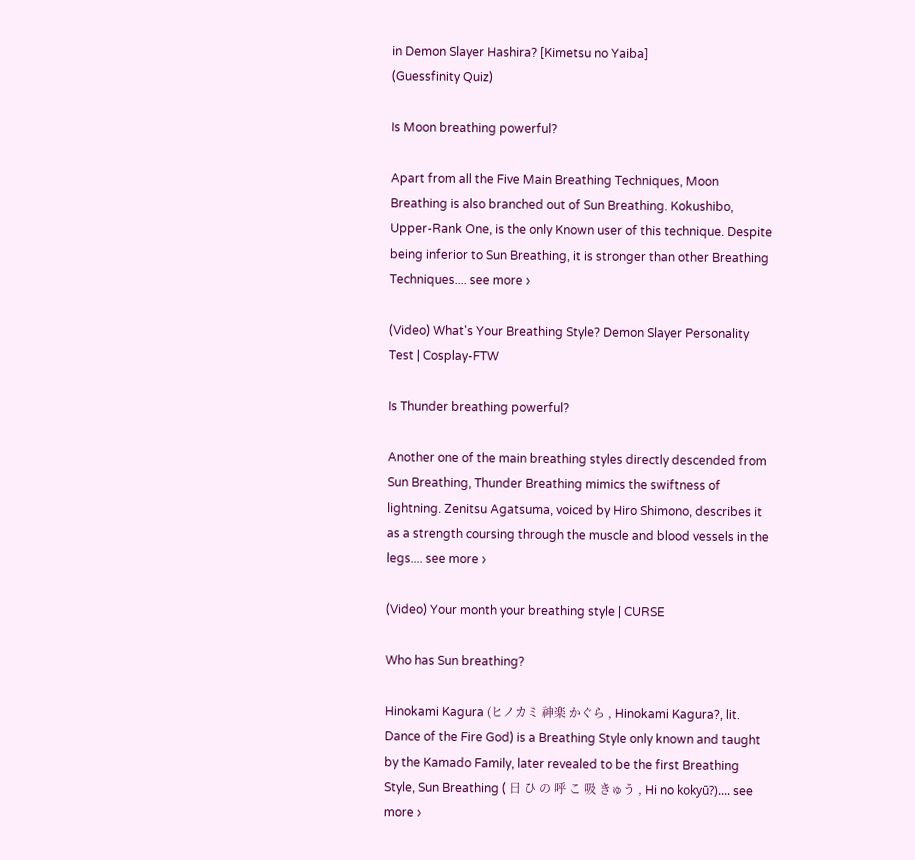in Demon Slayer Hashira? [Kimetsu no Yaiba]
(Guessfinity Quiz)

Is Moon breathing powerful?

Apart from all the Five Main Breathing Techniques, Moon Breathing is also branched out of Sun Breathing. Kokushibo, Upper-Rank One, is the only Known user of this technique. Despite being inferior to Sun Breathing, it is stronger than other Breathing Techniques.... see more ›

(Video) What's Your Breathing Style? Demon Slayer Personality Test | Cosplay-FTW

Is Thunder breathing powerful?

Another one of the main breathing styles directly descended from Sun Breathing, Thunder Breathing mimics the swiftness of lightning. Zenitsu Agatsuma, voiced by Hiro Shimono, describes it as a strength coursing through the muscle and blood vessels in the legs.... see more ›

(Video) Your month your breathing style | CURSE

Who has Sun breathing?

Hinokami Kagura (ヒノカミ 神楽 かぐら , Hinokami Kagura?, lit. Dance of the Fire God) is a Breathing Style only known and taught by the Kamado Family, later revealed to be the first Breathing Style, Sun Breathing ( 日 ひ の 呼 こ 吸 きゅう , Hi no kokyū?).... see more ›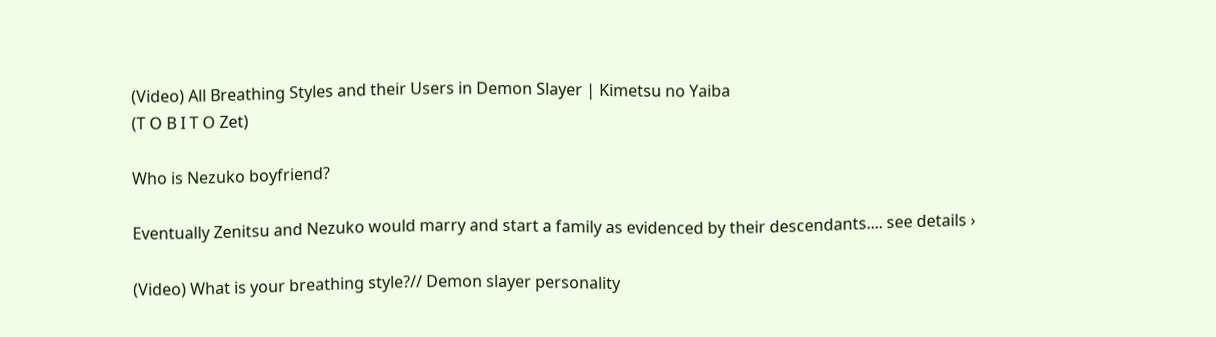(Video) All Breathing Styles and their Users in Demon Slayer | Kimetsu no Yaiba
(T O B I T O Zet)

Who is Nezuko boyfriend?

Eventually Zenitsu and Nezuko would marry and start a family as evidenced by their descendants.... see details ›

(Video) What is your breathing style?// Demon slayer personality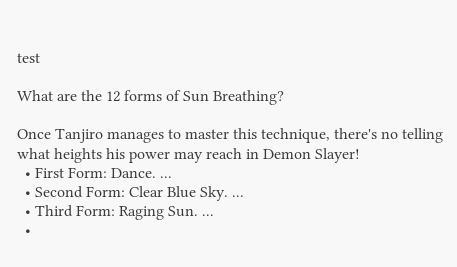test

What are the 12 forms of Sun Breathing?

Once Tanjiro manages to master this technique, there's no telling what heights his power may reach in Demon Slayer!
  • First Form: Dance. ...
  • Second Form: Clear Blue Sky. ...
  • Third Form: Raging Sun. ...
  •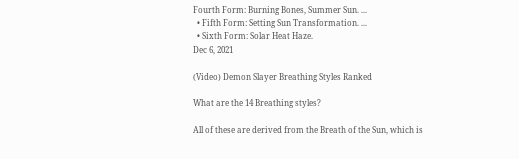Fourth Form: Burning Bones, Summer Sun. ...
  • Fifth Form: Setting Sun Transformation. ...
  • Sixth Form: Solar Heat Haze.
Dec 6, 2021

(Video) Demon Slayer Breathing Styles Ranked

What are the 14 Breathing styles?

All of these are derived from the Breath of the Sun, which is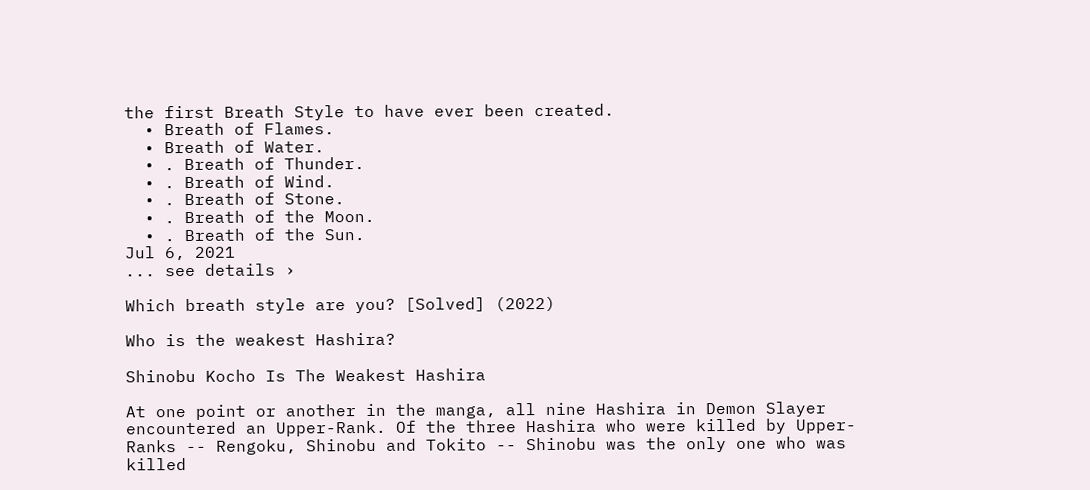the first Breath Style to have ever been created.
  • Breath of Flames.
  • Breath of Water.
  • . Breath of Thunder.
  • . Breath of Wind.
  • . Breath of Stone.
  • . Breath of the Moon.
  • . Breath of the Sun.
Jul 6, 2021
... see details ›

Which breath style are you? [Solved] (2022)

Who is the weakest Hashira?

Shinobu Kocho Is The Weakest Hashira

At one point or another in the manga, all nine Hashira in Demon Slayer encountered an Upper-Rank. Of the three Hashira who were killed by Upper-Ranks -- Rengoku, Shinobu and Tokito -- Shinobu was the only one who was killed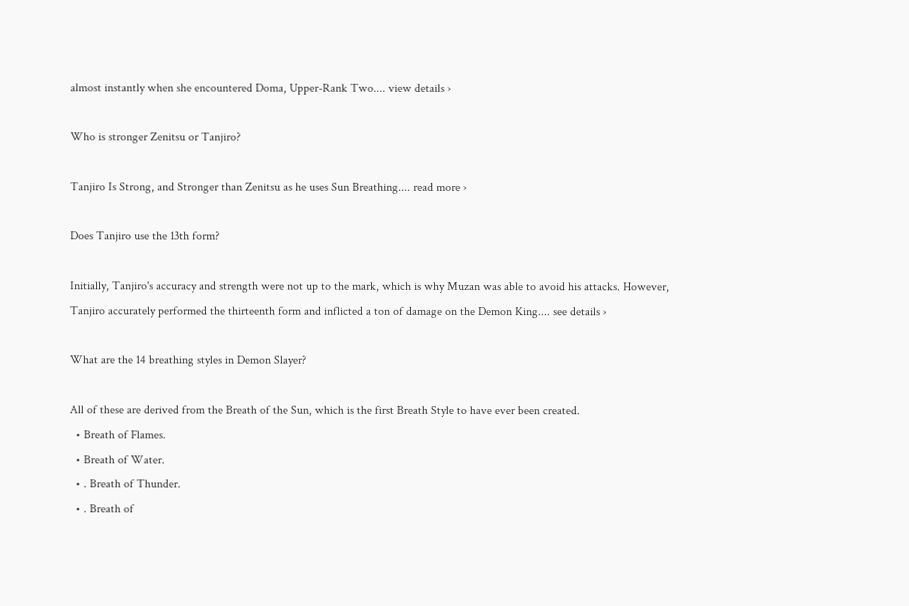almost instantly when she encountered Doma, Upper-Rank Two.... view details ›

Who is stronger Zenitsu or Tanjiro?

Tanjiro Is Strong, and Stronger than Zenitsu as he uses Sun Breathing.... read more ›

Does Tanjiro use the 13th form?

Initially, Tanjiro's accuracy and strength were not up to the mark, which is why Muzan was able to avoid his attacks. However, Tanjiro accurately performed the thirteenth form and inflicted a ton of damage on the Demon King.... see details ›

What are the 14 breathing styles in Demon Slayer?

All of these are derived from the Breath of the Sun, which is the first Breath Style to have ever been created.
  • Breath of Flames.
  • Breath of Water.
  • . Breath of Thunder.
  • . Breath of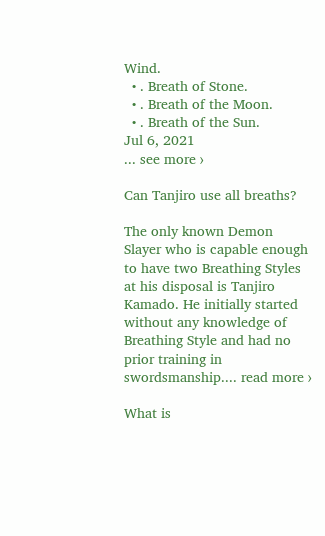Wind.
  • . Breath of Stone.
  • . Breath of the Moon.
  • . Breath of the Sun.
Jul 6, 2021
... see more ›

Can Tanjiro use all breaths?

The only known Demon Slayer who is capable enough to have two Breathing Styles at his disposal is Tanjiro Kamado. He initially started without any knowledge of Breathing Style and had no prior training in swordsmanship.... read more ›

What is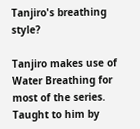Tanjiro's breathing style?

Tanjiro makes use of Water Breathing for most of the series. Taught to him by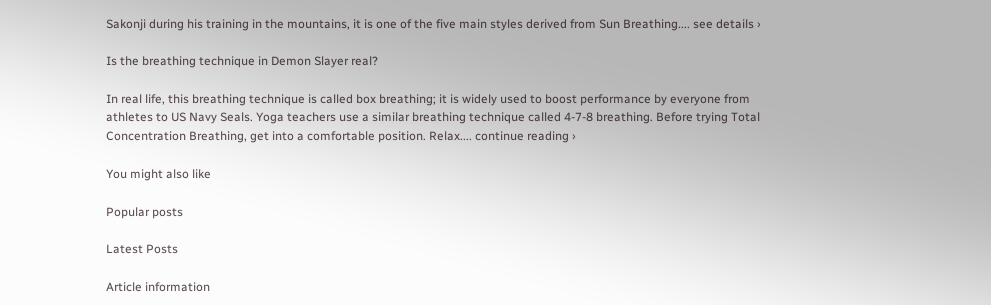Sakonji during his training in the mountains, it is one of the five main styles derived from Sun Breathing.... see details ›

Is the breathing technique in Demon Slayer real?

In real life, this breathing technique is called box breathing; it is widely used to boost performance by everyone from athletes to US Navy Seals. Yoga teachers use a similar breathing technique called 4-7-8 breathing. Before trying Total Concentration Breathing, get into a comfortable position. Relax.... continue reading ›

You might also like

Popular posts

Latest Posts

Article information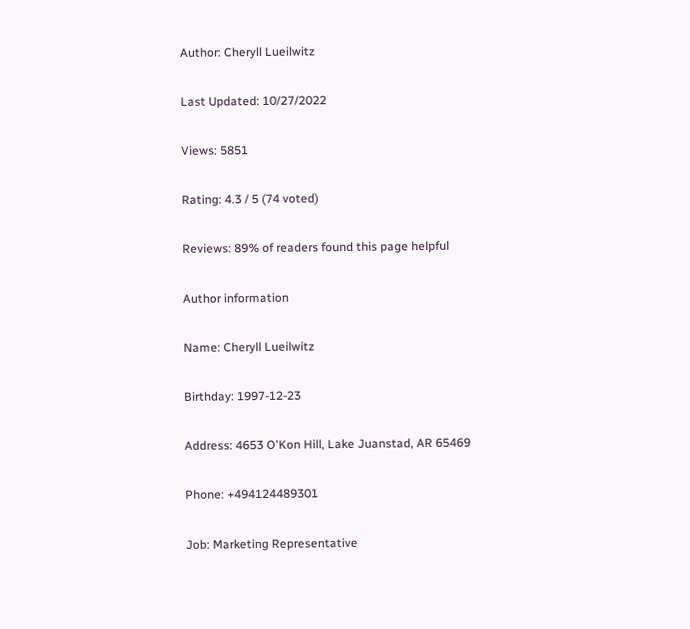Author: Cheryll Lueilwitz

Last Updated: 10/27/2022

Views: 5851

Rating: 4.3 / 5 (74 voted)

Reviews: 89% of readers found this page helpful

Author information

Name: Cheryll Lueilwitz

Birthday: 1997-12-23

Address: 4653 O'Kon Hill, Lake Juanstad, AR 65469

Phone: +494124489301

Job: Marketing Representative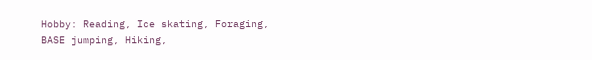Hobby: Reading, Ice skating, Foraging, BASE jumping, Hiking,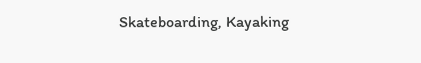Skateboarding, Kayaking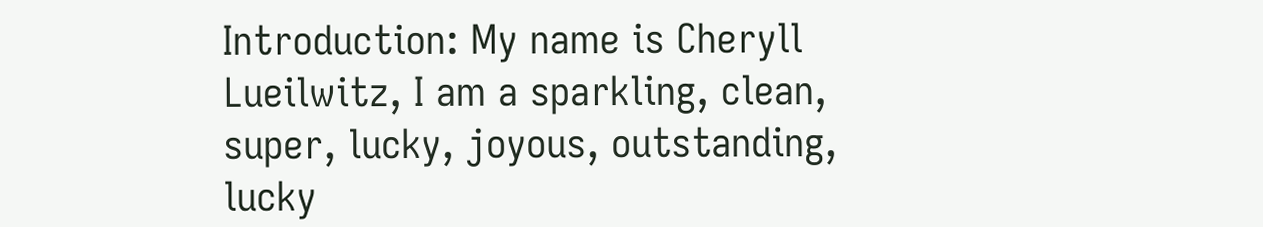Introduction: My name is Cheryll Lueilwitz, I am a sparkling, clean, super, lucky, joyous, outstanding, lucky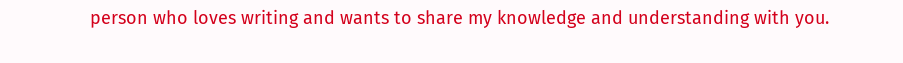person who loves writing and wants to share my knowledge and understanding with you.